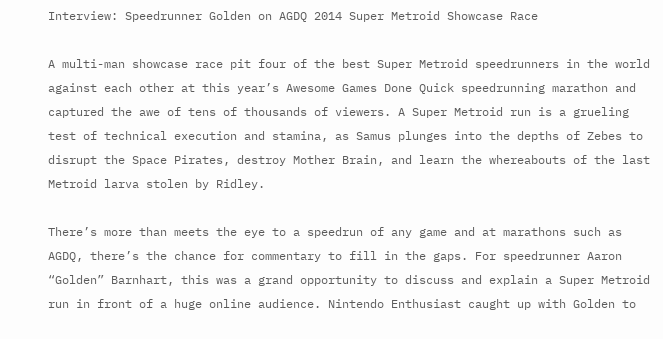Interview: Speedrunner Golden on AGDQ 2014 Super Metroid Showcase Race

A multi-man showcase race pit four of the best Super Metroid speedrunners in the world against each other at this year’s Awesome Games Done Quick speedrunning marathon and captured the awe of tens of thousands of viewers. A Super Metroid run is a grueling test of technical execution and stamina, as Samus plunges into the depths of Zebes to disrupt the Space Pirates, destroy Mother Brain, and learn the whereabouts of the last Metroid larva stolen by Ridley.

There’s more than meets the eye to a speedrun of any game and at marathons such as AGDQ, there’s the chance for commentary to fill in the gaps. For speedrunner Aaron “Golden” Barnhart, this was a grand opportunity to discuss and explain a Super Metroid run in front of a huge online audience. Nintendo Enthusiast caught up with Golden to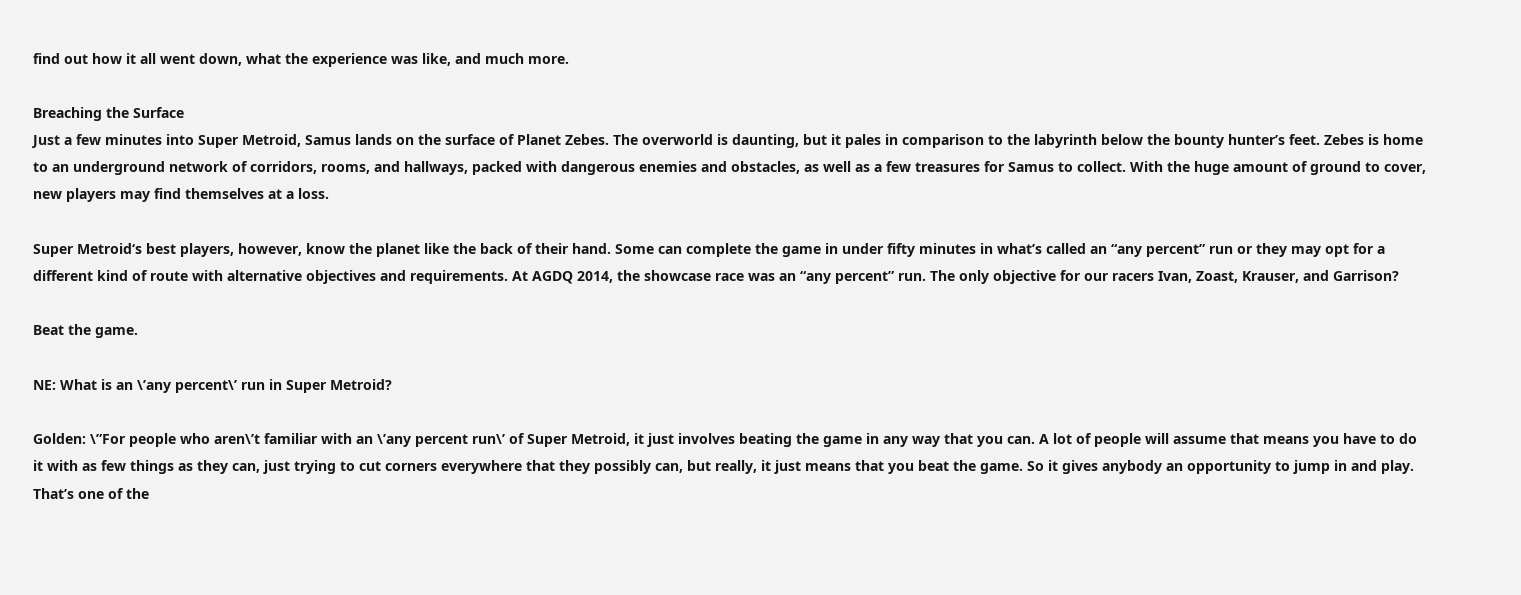find out how it all went down, what the experience was like, and much more.

Breaching the Surface
Just a few minutes into Super Metroid, Samus lands on the surface of Planet Zebes. The overworld is daunting, but it pales in comparison to the labyrinth below the bounty hunter’s feet. Zebes is home to an underground network of corridors, rooms, and hallways, packed with dangerous enemies and obstacles, as well as a few treasures for Samus to collect. With the huge amount of ground to cover, new players may find themselves at a loss.

Super Metroid‘s best players, however, know the planet like the back of their hand. Some can complete the game in under fifty minutes in what’s called an “any percent” run or they may opt for a different kind of route with alternative objectives and requirements. At AGDQ 2014, the showcase race was an “any percent” run. The only objective for our racers Ivan, Zoast, Krauser, and Garrison?

Beat the game.

NE: What is an \’any percent\’ run in Super Metroid?

Golden: \”For people who aren\’t familiar with an \’any percent run\’ of Super Metroid, it just involves beating the game in any way that you can. A lot of people will assume that means you have to do it with as few things as they can, just trying to cut corners everywhere that they possibly can, but really, it just means that you beat the game. So it gives anybody an opportunity to jump in and play. That’s one of the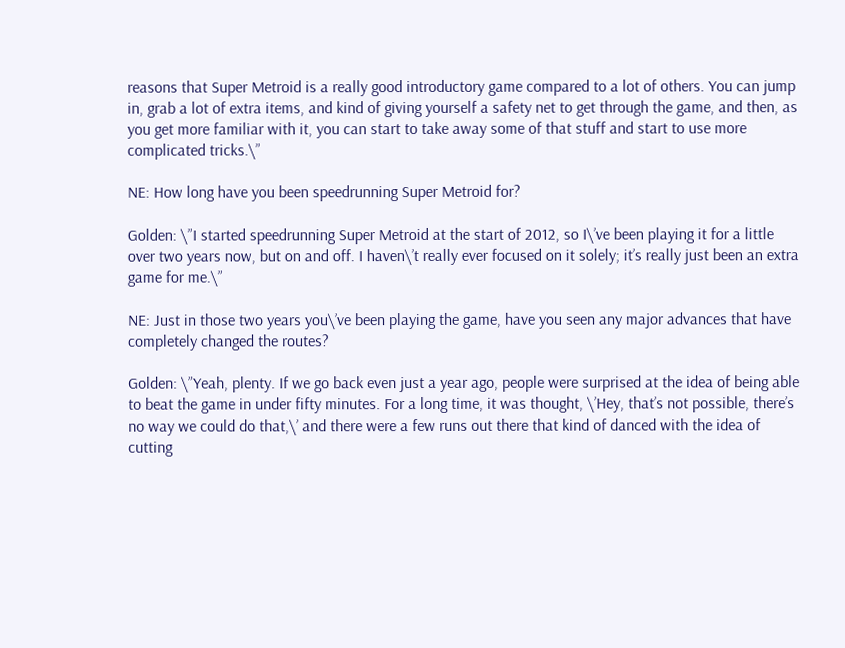reasons that Super Metroid is a really good introductory game compared to a lot of others. You can jump in, grab a lot of extra items, and kind of giving yourself a safety net to get through the game, and then, as you get more familiar with it, you can start to take away some of that stuff and start to use more complicated tricks.\”

NE: How long have you been speedrunning Super Metroid for?

Golden: \”I started speedrunning Super Metroid at the start of 2012, so I\’ve been playing it for a little over two years now, but on and off. I haven\’t really ever focused on it solely; it’s really just been an extra game for me.\”

NE: Just in those two years you\’ve been playing the game, have you seen any major advances that have completely changed the routes?

Golden: \”Yeah, plenty. If we go back even just a year ago, people were surprised at the idea of being able to beat the game in under fifty minutes. For a long time, it was thought, \’Hey, that’s not possible, there’s no way we could do that,\’ and there were a few runs out there that kind of danced with the idea of cutting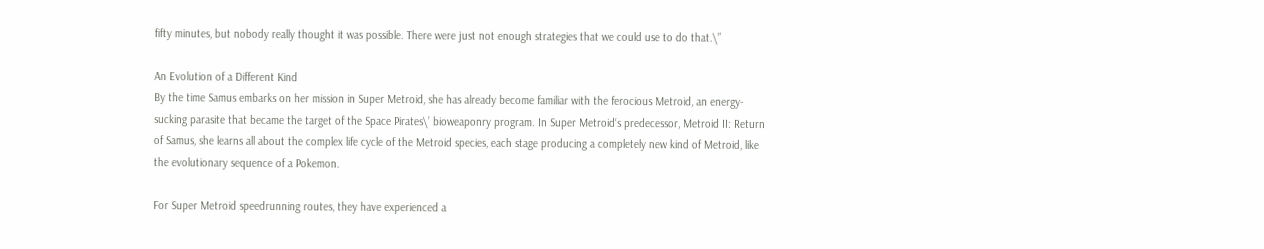fifty minutes, but nobody really thought it was possible. There were just not enough strategies that we could use to do that.\”

An Evolution of a Different Kind
By the time Samus embarks on her mission in Super Metroid, she has already become familiar with the ferocious Metroid, an energy-sucking parasite that became the target of the Space Pirates\’ bioweaponry program. In Super Metroid‘s predecessor, Metroid II: Return of Samus, she learns all about the complex life cycle of the Metroid species, each stage producing a completely new kind of Metroid, like the evolutionary sequence of a Pokemon.

For Super Metroid speedrunning routes, they have experienced a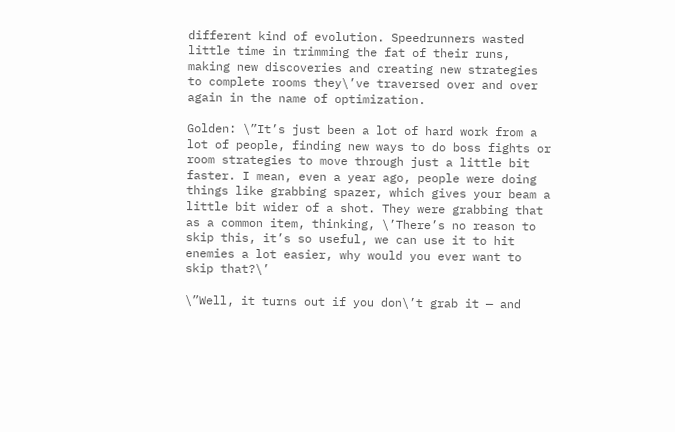different kind of evolution. Speedrunners wasted little time in trimming the fat of their runs, making new discoveries and creating new strategies to complete rooms they\’ve traversed over and over again in the name of optimization.

Golden: \”It’s just been a lot of hard work from a lot of people, finding new ways to do boss fights or room strategies to move through just a little bit faster. I mean, even a year ago, people were doing things like grabbing spazer, which gives your beam a little bit wider of a shot. They were grabbing that as a common item, thinking, \’There’s no reason to skip this, it’s so useful, we can use it to hit enemies a lot easier, why would you ever want to skip that?\’

\”Well, it turns out if you don\’t grab it — and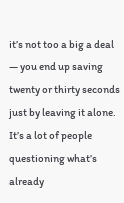it’s not too a big a deal — you end up saving twenty or thirty seconds just by leaving it alone. It’s a lot of people questioning what’s already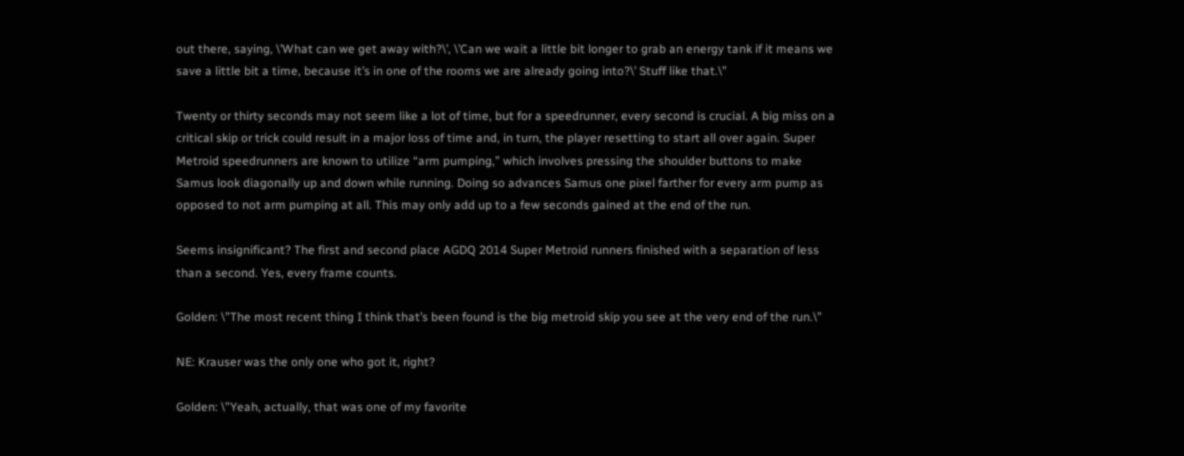out there, saying, \’What can we get away with?\’, \’Can we wait a little bit longer to grab an energy tank if it means we save a little bit a time, because it’s in one of the rooms we are already going into?\’ Stuff like that.\”

Twenty or thirty seconds may not seem like a lot of time, but for a speedrunner, every second is crucial. A big miss on a critical skip or trick could result in a major loss of time and, in turn, the player resetting to start all over again. Super Metroid speedrunners are known to utilize “arm pumping,” which involves pressing the shoulder buttons to make Samus look diagonally up and down while running. Doing so advances Samus one pixel farther for every arm pump as opposed to not arm pumping at all. This may only add up to a few seconds gained at the end of the run.

Seems insignificant? The first and second place AGDQ 2014 Super Metroid runners finished with a separation of less than a second. Yes, every frame counts.

Golden: \”The most recent thing I think that’s been found is the big metroid skip you see at the very end of the run.\”

NE: Krauser was the only one who got it, right?

Golden: \”Yeah, actually, that was one of my favorite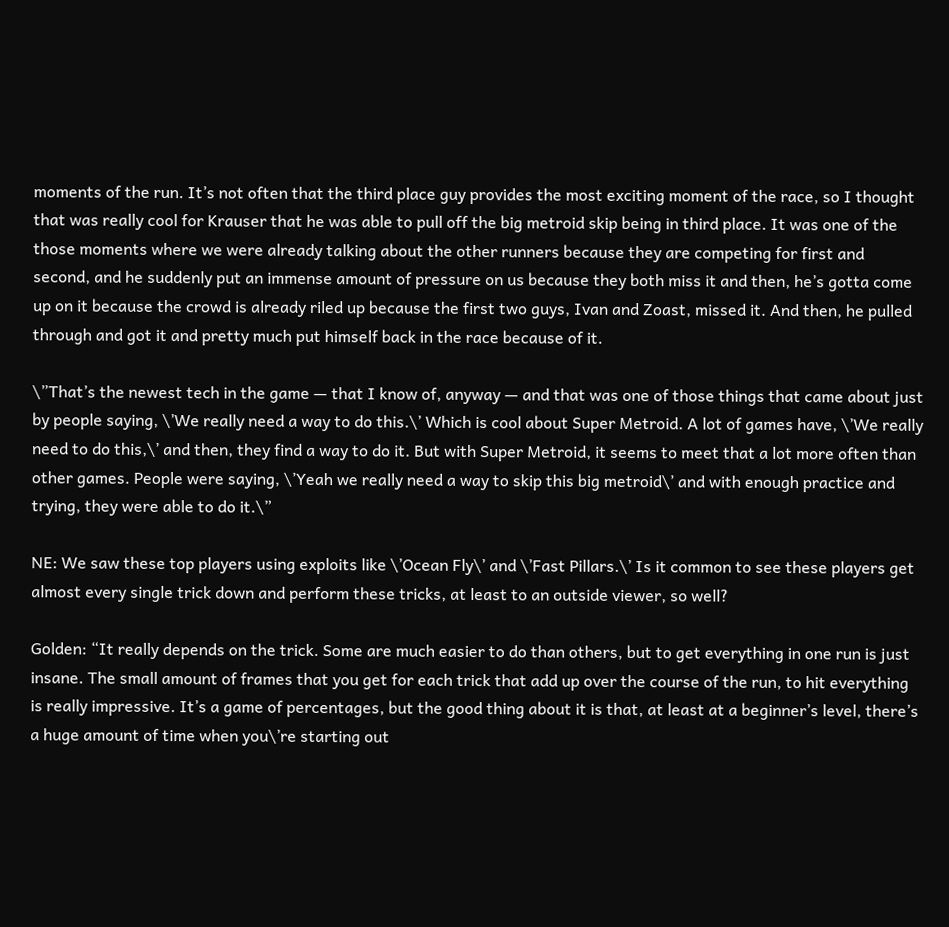moments of the run. It’s not often that the third place guy provides the most exciting moment of the race, so I thought that was really cool for Krauser that he was able to pull off the big metroid skip being in third place. It was one of the those moments where we were already talking about the other runners because they are competing for first and second, and he suddenly put an immense amount of pressure on us because they both miss it and then, he’s gotta come up on it because the crowd is already riled up because the first two guys, Ivan and Zoast, missed it. And then, he pulled through and got it and pretty much put himself back in the race because of it.

\”That’s the newest tech in the game — that I know of, anyway — and that was one of those things that came about just by people saying, \’We really need a way to do this.\’ Which is cool about Super Metroid. A lot of games have, \’We really need to do this,\’ and then, they find a way to do it. But with Super Metroid, it seems to meet that a lot more often than other games. People were saying, \’Yeah we really need a way to skip this big metroid\’ and with enough practice and trying, they were able to do it.\”

NE: We saw these top players using exploits like \’Ocean Fly\’ and \’Fast Pillars.\’ Is it common to see these players get almost every single trick down and perform these tricks, at least to an outside viewer, so well?

Golden: “It really depends on the trick. Some are much easier to do than others, but to get everything in one run is just insane. The small amount of frames that you get for each trick that add up over the course of the run, to hit everything is really impressive. It’s a game of percentages, but the good thing about it is that, at least at a beginner’s level, there’s a huge amount of time when you\’re starting out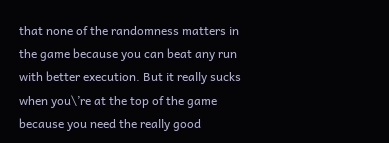that none of the randomness matters in the game because you can beat any run with better execution. But it really sucks when you\’re at the top of the game because you need the really good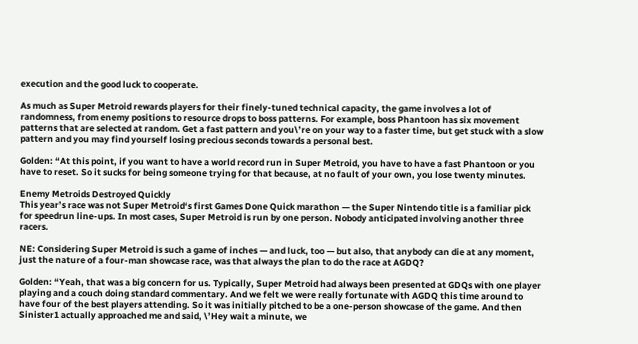execution and the good luck to cooperate.

As much as Super Metroid rewards players for their finely-tuned technical capacity, the game involves a lot of randomness, from enemy positions to resource drops to boss patterns. For example, boss Phantoon has six movement patterns that are selected at random. Get a fast pattern and you\’re on your way to a faster time, but get stuck with a slow pattern and you may find yourself losing precious seconds towards a personal best.

Golden: “At this point, if you want to have a world record run in Super Metroid, you have to have a fast Phantoon or you have to reset. So it sucks for being someone trying for that because, at no fault of your own, you lose twenty minutes.

Enemy Metroids Destroyed Quickly
This year’s race was not Super Metroid‘s first Games Done Quick marathon — the Super Nintendo title is a familiar pick for speedrun line-ups. In most cases, Super Metroid is run by one person. Nobody anticipated involving another three racers.

NE: Considering Super Metroid is such a game of inches — and luck, too — but also, that anybody can die at any moment, just the nature of a four-man showcase race, was that always the plan to do the race at AGDQ?

Golden: “Yeah, that was a big concern for us. Typically, Super Metroid had always been presented at GDQs with one player playing and a couch doing standard commentary. And we felt we were really fortunate with AGDQ this time around to have four of the best players attending. So it was initially pitched to be a one-person showcase of the game. And then Sinister1 actually approached me and said, \’Hey wait a minute, we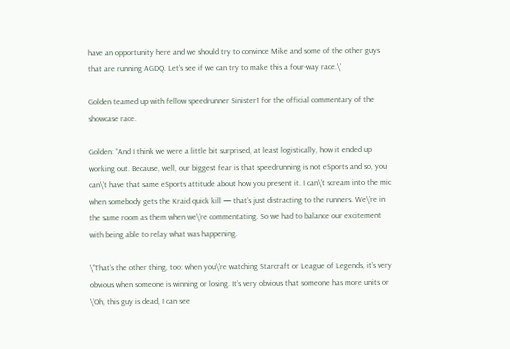have an opportunity here and we should try to convince Mike and some of the other guys that are running AGDQ. Let’s see if we can try to make this a four-way race.\’

Golden teamed up with fellow speedrunner Sinister1 for the official commentary of the showcase race.

Golden: “And I think we were a little bit surprised, at least logistically, how it ended up working out. Because, well, our biggest fear is that speedrunning is not eSports and so, you can\’t have that same eSports attitude about how you present it. I can\’t scream into the mic when somebody gets the Kraid quick kill — that’s just distracting to the runners. We\’re in the same room as them when we\’re commentating. So we had to balance our excitement with being able to relay what was happening.

\”That’s the other thing, too: when you\’re watching Starcraft or League of Legends, it’s very obvious when someone is winning or losing. It’s very obvious that someone has more units or \’Oh, this guy is dead, I can see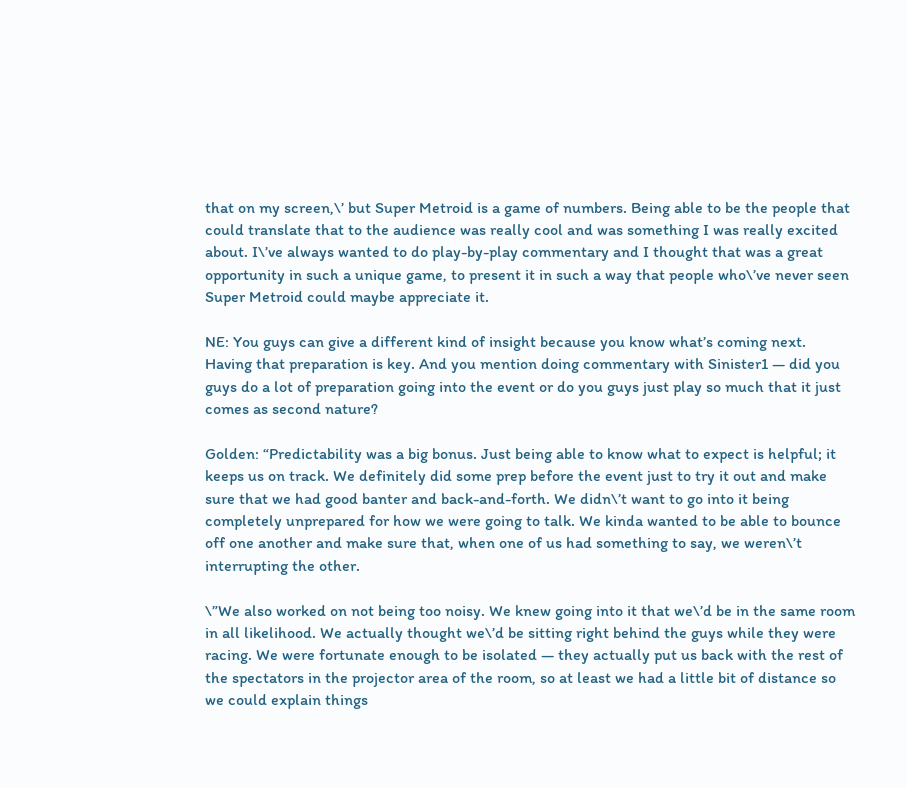that on my screen,\’ but Super Metroid is a game of numbers. Being able to be the people that could translate that to the audience was really cool and was something I was really excited about. I\’ve always wanted to do play-by-play commentary and I thought that was a great opportunity in such a unique game, to present it in such a way that people who\’ve never seen Super Metroid could maybe appreciate it.

NE: You guys can give a different kind of insight because you know what’s coming next. Having that preparation is key. And you mention doing commentary with Sinister1 — did you guys do a lot of preparation going into the event or do you guys just play so much that it just comes as second nature?

Golden: “Predictability was a big bonus. Just being able to know what to expect is helpful; it keeps us on track. We definitely did some prep before the event just to try it out and make sure that we had good banter and back-and-forth. We didn\’t want to go into it being completely unprepared for how we were going to talk. We kinda wanted to be able to bounce off one another and make sure that, when one of us had something to say, we weren\’t interrupting the other.

\”We also worked on not being too noisy. We knew going into it that we\’d be in the same room in all likelihood. We actually thought we\’d be sitting right behind the guys while they were racing. We were fortunate enough to be isolated — they actually put us back with the rest of the spectators in the projector area of the room, so at least we had a little bit of distance so we could explain things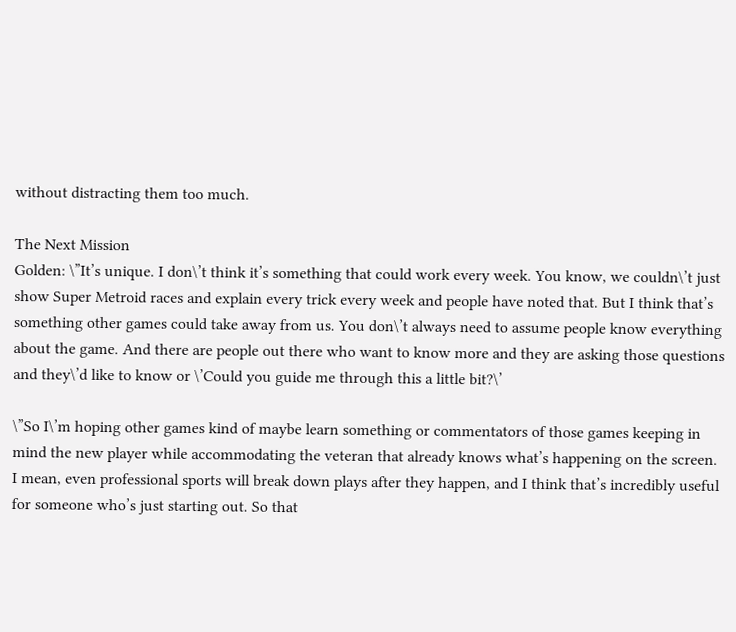without distracting them too much.

The Next Mission
Golden: \”It’s unique. I don\’t think it’s something that could work every week. You know, we couldn\’t just show Super Metroid races and explain every trick every week and people have noted that. But I think that’s something other games could take away from us. You don\’t always need to assume people know everything about the game. And there are people out there who want to know more and they are asking those questions and they\’d like to know or \’Could you guide me through this a little bit?\’

\”So I\’m hoping other games kind of maybe learn something or commentators of those games keeping in mind the new player while accommodating the veteran that already knows what’s happening on the screen. I mean, even professional sports will break down plays after they happen, and I think that’s incredibly useful for someone who’s just starting out. So that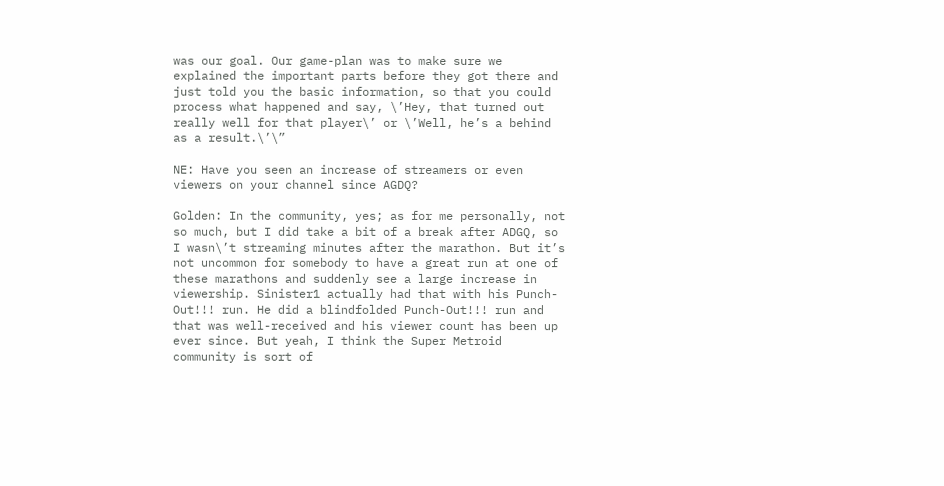was our goal. Our game-plan was to make sure we explained the important parts before they got there and just told you the basic information, so that you could process what happened and say, \’Hey, that turned out really well for that player\’ or \’Well, he’s a behind as a result.\’\”

NE: Have you seen an increase of streamers or even viewers on your channel since AGDQ?

Golden: In the community, yes; as for me personally, not so much, but I did take a bit of a break after ADGQ, so I wasn\’t streaming minutes after the marathon. But it’s not uncommon for somebody to have a great run at one of these marathons and suddenly see a large increase in viewership. Sinister1 actually had that with his Punch-Out!!! run. He did a blindfolded Punch-Out!!! run and that was well-received and his viewer count has been up ever since. But yeah, I think the Super Metroid community is sort of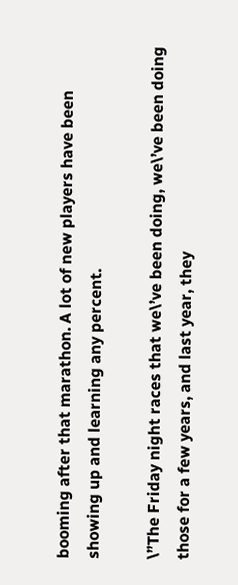booming after that marathon. A lot of new players have been showing up and learning any percent.

\”The Friday night races that we\’ve been doing, we\’ve been doing those for a few years, and last year, they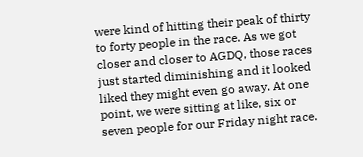were kind of hitting their peak of thirty to forty people in the race. As we got closer and closer to AGDQ, those races just started diminishing and it looked liked they might even go away. At one point, we were sitting at like, six or seven people for our Friday night race.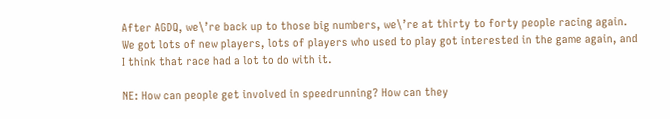After AGDQ, we\’re back up to those big numbers, we\’re at thirty to forty people racing again. We got lots of new players, lots of players who used to play got interested in the game again, and I think that race had a lot to do with it.

NE: How can people get involved in speedrunning? How can they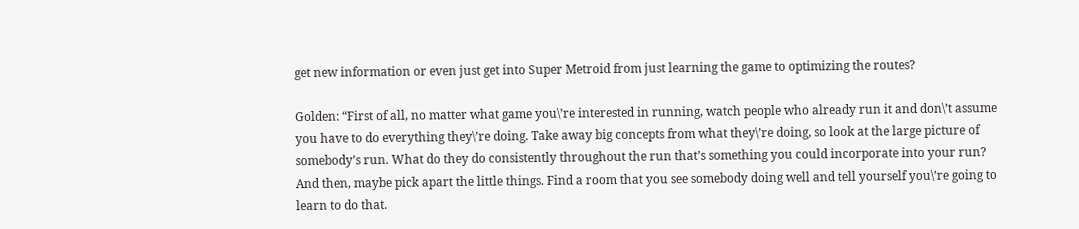get new information or even just get into Super Metroid from just learning the game to optimizing the routes?

Golden: “First of all, no matter what game you\’re interested in running, watch people who already run it and don\’t assume you have to do everything they\’re doing. Take away big concepts from what they\’re doing, so look at the large picture of somebody’s run. What do they do consistently throughout the run that’s something you could incorporate into your run? And then, maybe pick apart the little things. Find a room that you see somebody doing well and tell yourself you\’re going to learn to do that.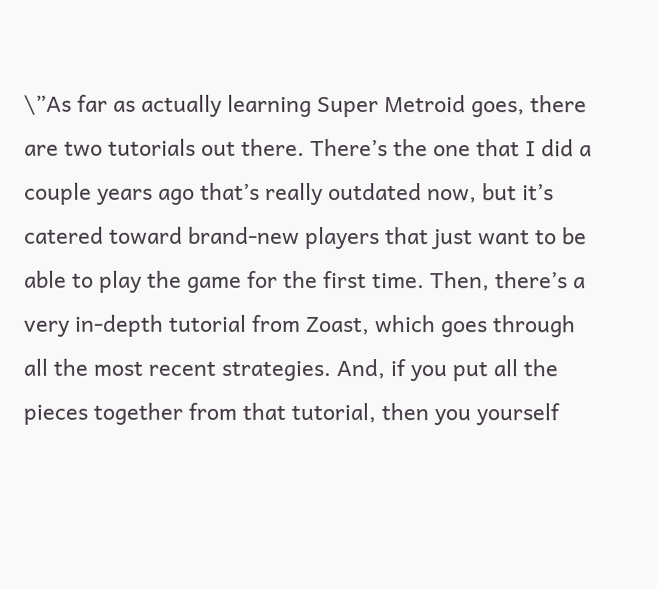\”As far as actually learning Super Metroid goes, there are two tutorials out there. There’s the one that I did a couple years ago that’s really outdated now, but it’s catered toward brand-new players that just want to be able to play the game for the first time. Then, there’s a very in-depth tutorial from Zoast, which goes through all the most recent strategies. And, if you put all the pieces together from that tutorial, then you yourself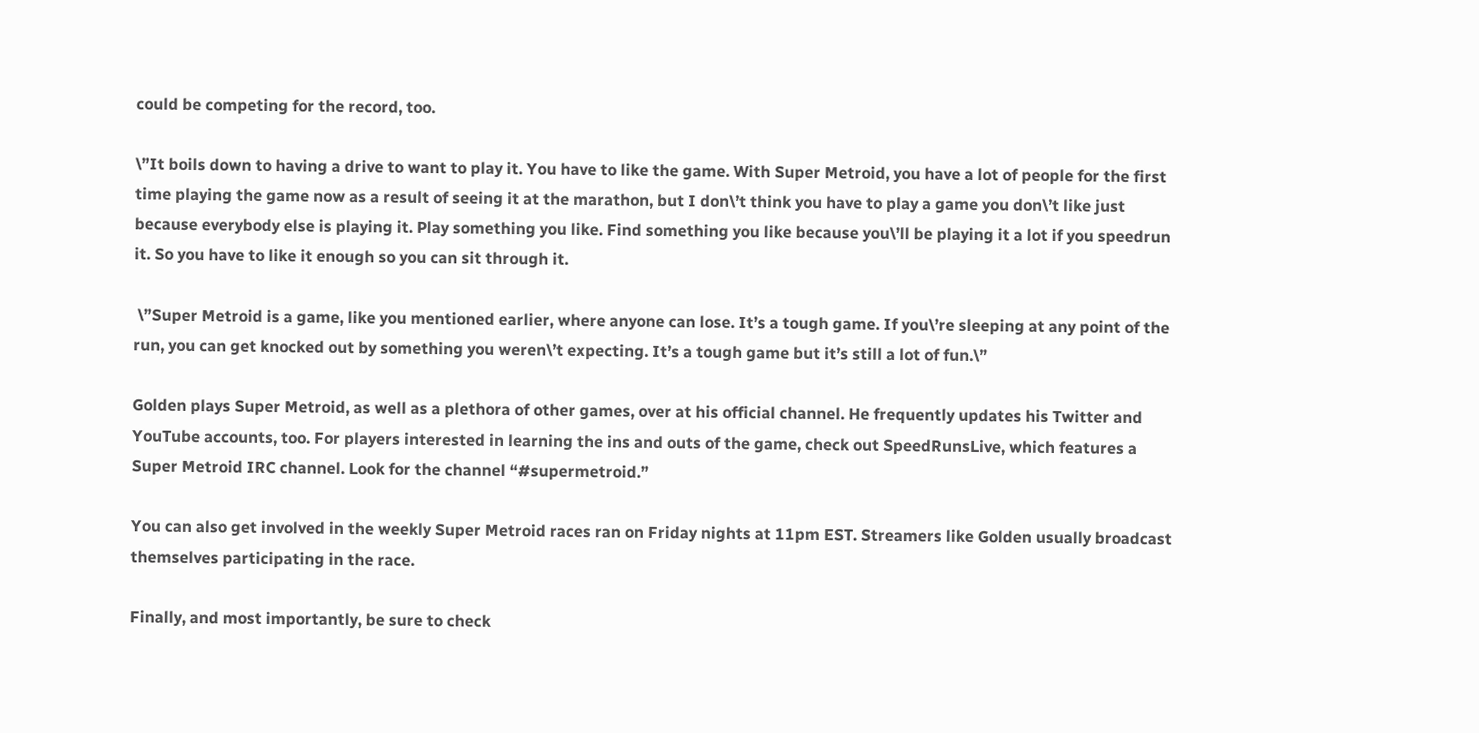could be competing for the record, too.

\”It boils down to having a drive to want to play it. You have to like the game. With Super Metroid, you have a lot of people for the first time playing the game now as a result of seeing it at the marathon, but I don\’t think you have to play a game you don\’t like just because everybody else is playing it. Play something you like. Find something you like because you\’ll be playing it a lot if you speedrun it. So you have to like it enough so you can sit through it.

 \”Super Metroid is a game, like you mentioned earlier, where anyone can lose. It’s a tough game. If you\’re sleeping at any point of the run, you can get knocked out by something you weren\’t expecting. It’s a tough game but it’s still a lot of fun.\”

Golden plays Super Metroid, as well as a plethora of other games, over at his official channel. He frequently updates his Twitter and YouTube accounts, too. For players interested in learning the ins and outs of the game, check out SpeedRunsLive, which features a Super Metroid IRC channel. Look for the channel “#supermetroid.”

You can also get involved in the weekly Super Metroid races ran on Friday nights at 11pm EST. Streamers like Golden usually broadcast themselves participating in the race.

Finally, and most importantly, be sure to check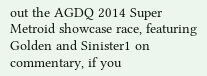out the AGDQ 2014 Super Metroid showcase race, featuring Golden and Sinister1 on commentary, if you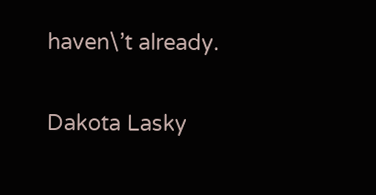haven\’t already.

Dakota Lasky